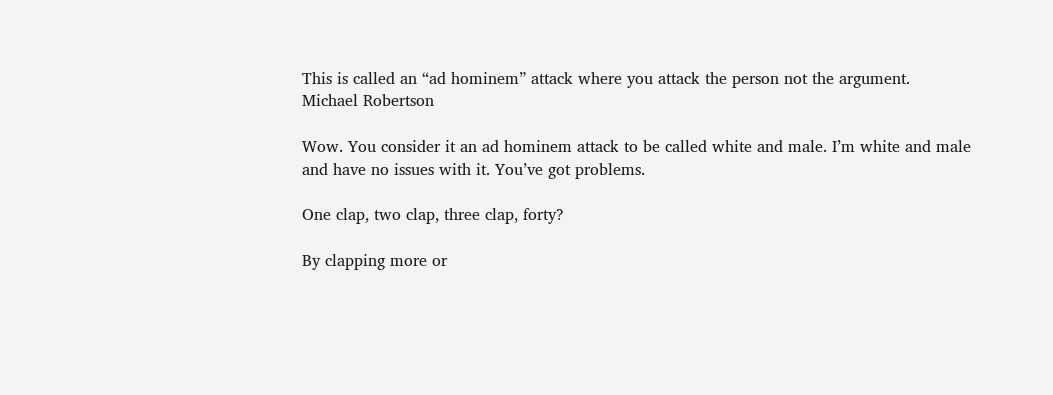This is called an “ad hominem” attack where you attack the person not the argument.
Michael Robertson

Wow. You consider it an ad hominem attack to be called white and male. I’m white and male and have no issues with it. You’ve got problems.

One clap, two clap, three clap, forty?

By clapping more or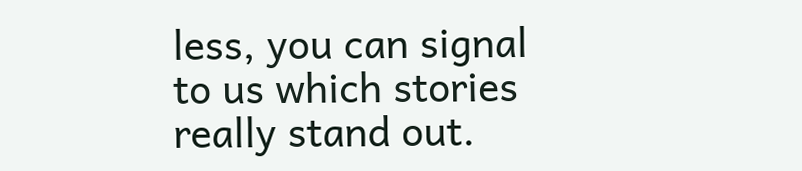less, you can signal to us which stories really stand out.